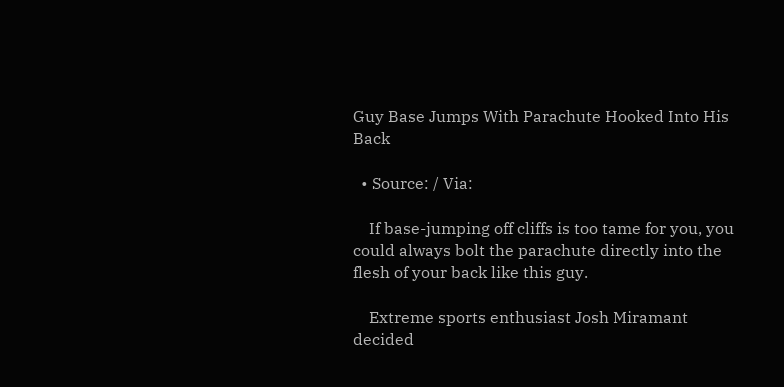Guy Base Jumps With Parachute Hooked Into His Back

  • Source: / Via:

    If base-jumping off cliffs is too tame for you, you could always bolt the parachute directly into the flesh of your back like this guy.

    Extreme sports enthusiast Josh Miramant decided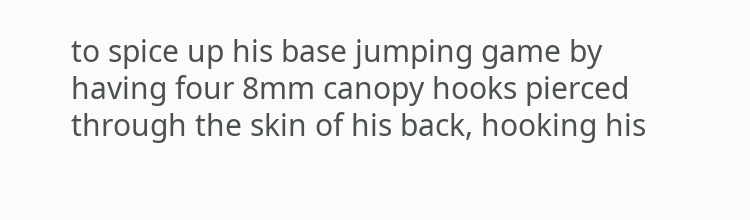to spice up his base jumping game by having four 8mm canopy hooks pierced through the skin of his back, hooking his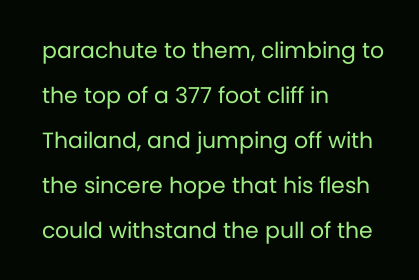parachute to them, climbing to the top of a 377 foot cliff in Thailand, and jumping off with the sincere hope that his flesh could withstand the pull of the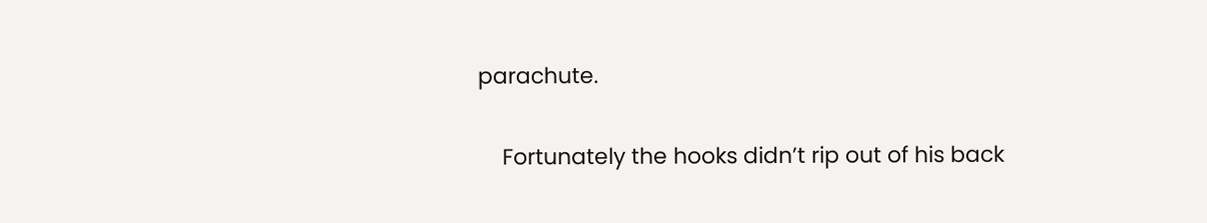parachute.

    Fortunately the hooks didn’t rip out of his back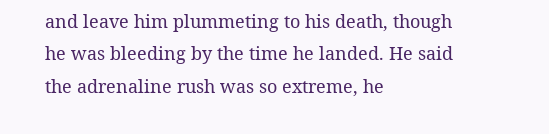and leave him plummeting to his death, though he was bleeding by the time he landed. He said the adrenaline rush was so extreme, he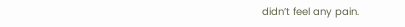didn’t feel any pain.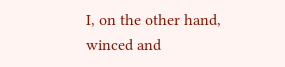I, on the other hand, winced and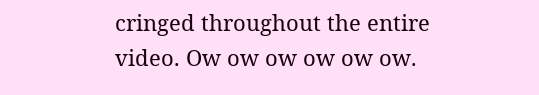cringed throughout the entire video. Ow ow ow ow ow ow.